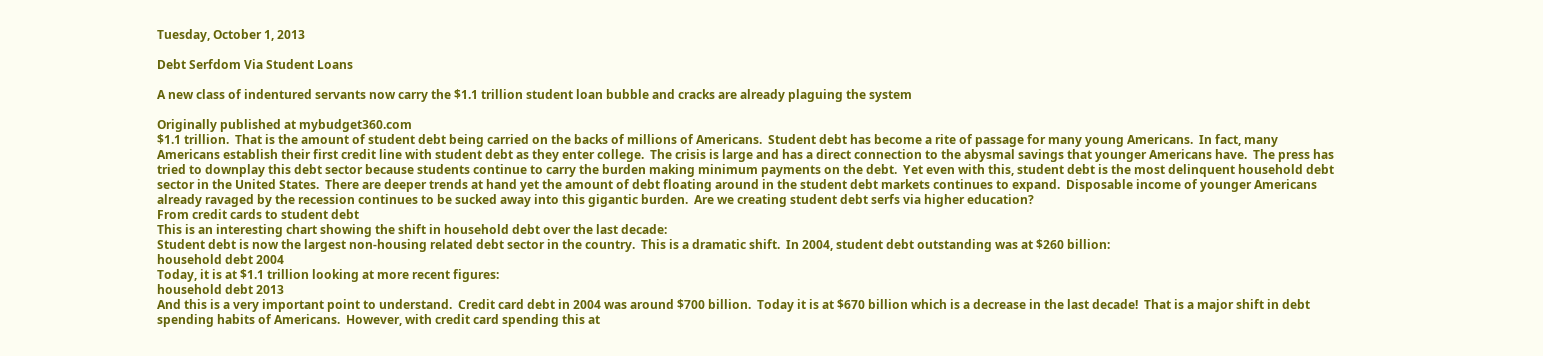Tuesday, October 1, 2013

Debt Serfdom Via Student Loans

A new class of indentured servants now carry the $1.1 trillion student loan bubble and cracks are already plaguing the system

Originally published at mybudget360.com
$1.1 trillion.  That is the amount of student debt being carried on the backs of millions of Americans.  Student debt has become a rite of passage for many young Americans.  In fact, many Americans establish their first credit line with student debt as they enter college.  The crisis is large and has a direct connection to the abysmal savings that younger Americans have.  The press has tried to downplay this debt sector because students continue to carry the burden making minimum payments on the debt.  Yet even with this, student debt is the most delinquent household debt sector in the United States.  There are deeper trends at hand yet the amount of debt floating around in the student debt markets continues to expand.  Disposable income of younger Americans already ravaged by the recession continues to be sucked away into this gigantic burden.  Are we creating student debt serfs via higher education?
From credit cards to student debt
This is an interesting chart showing the shift in household debt over the last decade:
Student debt is now the largest non-housing related debt sector in the country.  This is a dramatic shift.  In 2004, student debt outstanding was at $260 billion:
household debt 2004
Today, it is at $1.1 trillion looking at more recent figures:
household debt 2013
And this is a very important point to understand.  Credit card debt in 2004 was around $700 billion.  Today it is at $670 billion which is a decrease in the last decade!  That is a major shift in debt spending habits of Americans.  However, with credit card spending this at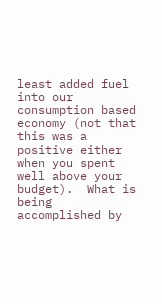least added fuel into our consumption based economy (not that this was a positive either when you spent well above your budget).  What is being accomplished by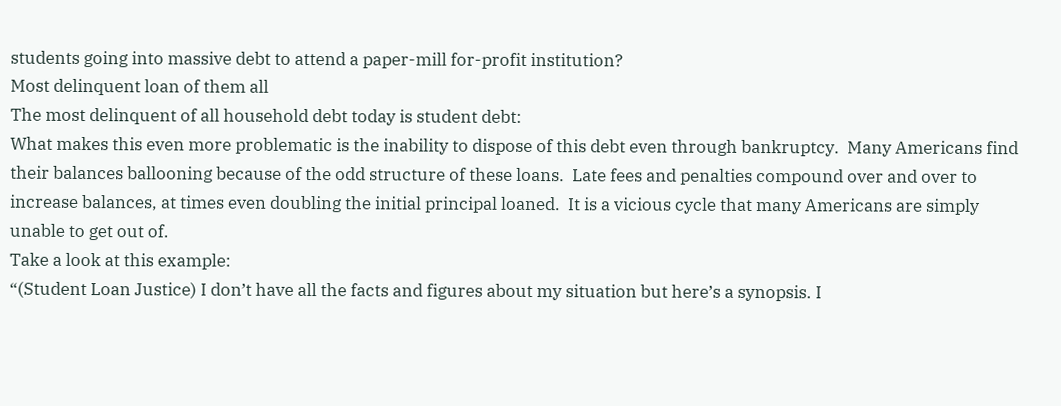students going into massive debt to attend a paper-mill for-profit institution?
Most delinquent loan of them all
The most delinquent of all household debt today is student debt:
What makes this even more problematic is the inability to dispose of this debt even through bankruptcy.  Many Americans find their balances ballooning because of the odd structure of these loans.  Late fees and penalties compound over and over to increase balances, at times even doubling the initial principal loaned.  It is a vicious cycle that many Americans are simply unable to get out of.
Take a look at this example:
“(Student Loan Justice) I don’t have all the facts and figures about my situation but here’s a synopsis. I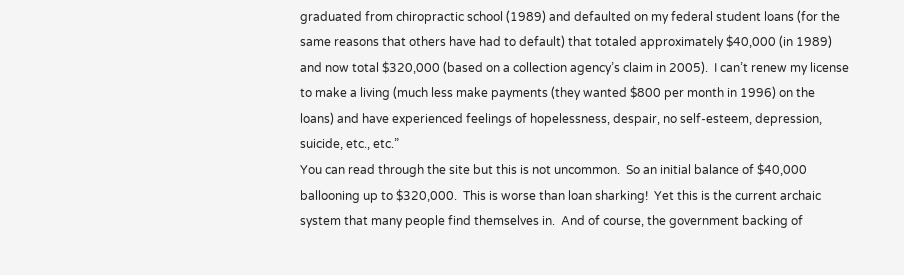graduated from chiropractic school (1989) and defaulted on my federal student loans (for the same reasons that others have had to default) that totaled approximately $40,000 (in 1989) and now total $320,000 (based on a collection agency’s claim in 2005).  I can’t renew my license to make a living (much less make payments (they wanted $800 per month in 1996) on the loans) and have experienced feelings of hopelessness, despair, no self-esteem, depression, suicide, etc., etc.”
You can read through the site but this is not uncommon.  So an initial balance of $40,000 ballooning up to $320,000.  This is worse than loan sharking!  Yet this is the current archaic system that many people find themselves in.  And of course, the government backing of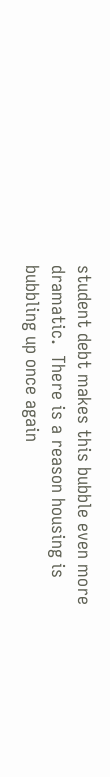student debt makes this bubble even more dramatic.  There is a reason housing is bubbling up once again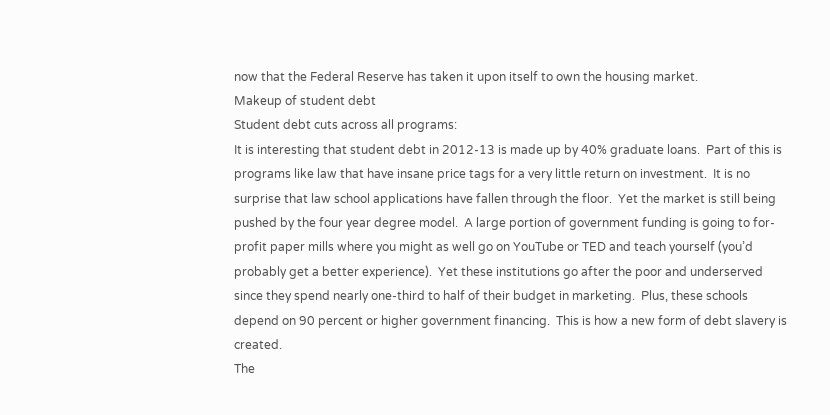now that the Federal Reserve has taken it upon itself to own the housing market.
Makeup of student debt
Student debt cuts across all programs:
It is interesting that student debt in 2012-13 is made up by 40% graduate loans.  Part of this is programs like law that have insane price tags for a very little return on investment.  It is no surprise that law school applications have fallen through the floor.  Yet the market is still being pushed by the four year degree model.  A large portion of government funding is going to for-profit paper mills where you might as well go on YouTube or TED and teach yourself (you’d probably get a better experience).  Yet these institutions go after the poor and underserved since they spend nearly one-third to half of their budget in marketing.  Plus, these schools depend on 90 percent or higher government financing.  This is how a new form of debt slavery is created.
The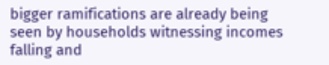bigger ramifications are already being seen by households witnessing incomes falling and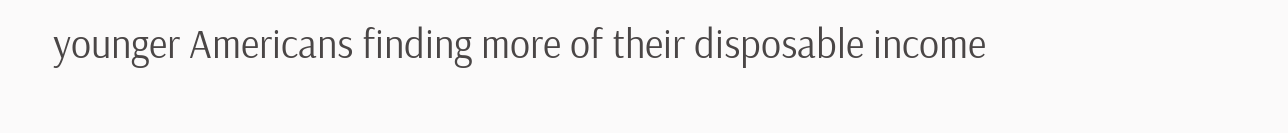younger Americans finding more of their disposable income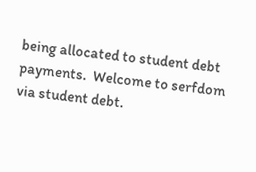being allocated to student debt payments.  Welcome to serfdom via student debt.